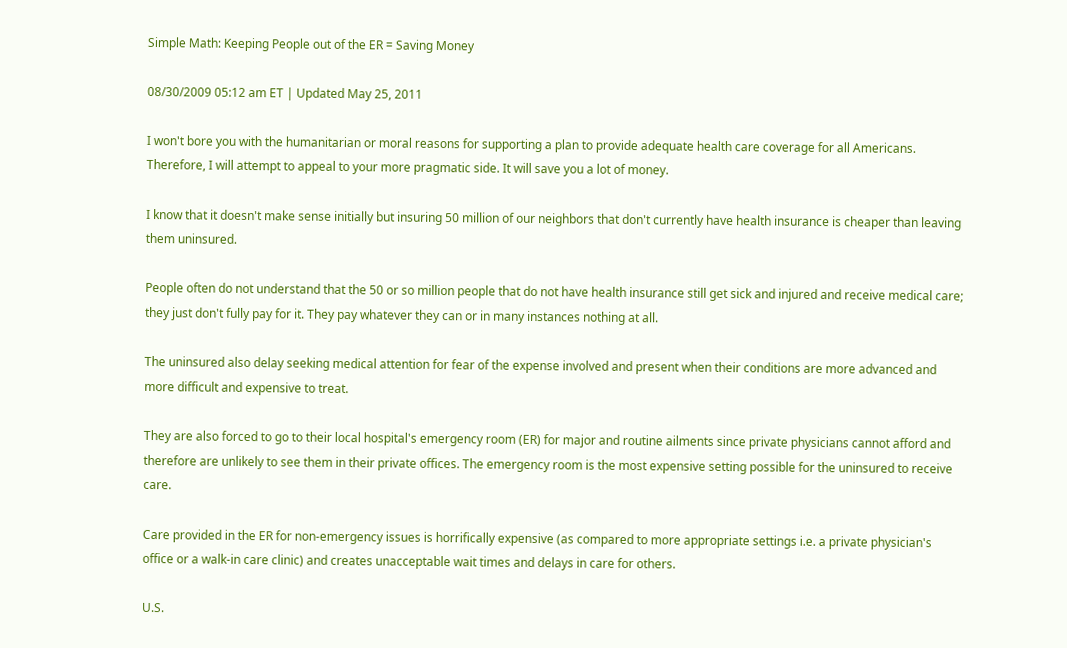Simple Math: Keeping People out of the ER = Saving Money

08/30/2009 05:12 am ET | Updated May 25, 2011

I won't bore you with the humanitarian or moral reasons for supporting a plan to provide adequate health care coverage for all Americans. Therefore, I will attempt to appeal to your more pragmatic side. It will save you a lot of money.

I know that it doesn't make sense initially but insuring 50 million of our neighbors that don't currently have health insurance is cheaper than leaving them uninsured.

People often do not understand that the 50 or so million people that do not have health insurance still get sick and injured and receive medical care; they just don't fully pay for it. They pay whatever they can or in many instances nothing at all.

The uninsured also delay seeking medical attention for fear of the expense involved and present when their conditions are more advanced and more difficult and expensive to treat.

They are also forced to go to their local hospital's emergency room (ER) for major and routine ailments since private physicians cannot afford and therefore are unlikely to see them in their private offices. The emergency room is the most expensive setting possible for the uninsured to receive care.

Care provided in the ER for non-emergency issues is horrifically expensive (as compared to more appropriate settings i.e. a private physician's office or a walk-in care clinic) and creates unacceptable wait times and delays in care for others.

U.S.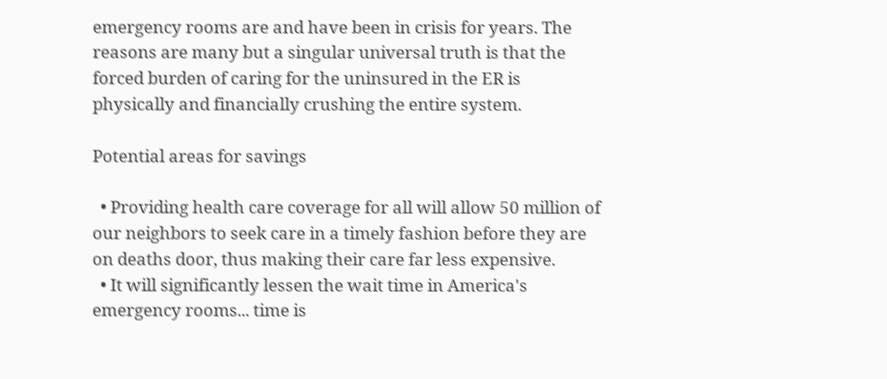emergency rooms are and have been in crisis for years. The reasons are many but a singular universal truth is that the forced burden of caring for the uninsured in the ER is physically and financially crushing the entire system.

Potential areas for savings

  • Providing health care coverage for all will allow 50 million of our neighbors to seek care in a timely fashion before they are on deaths door, thus making their care far less expensive.
  • It will significantly lessen the wait time in America's emergency rooms... time is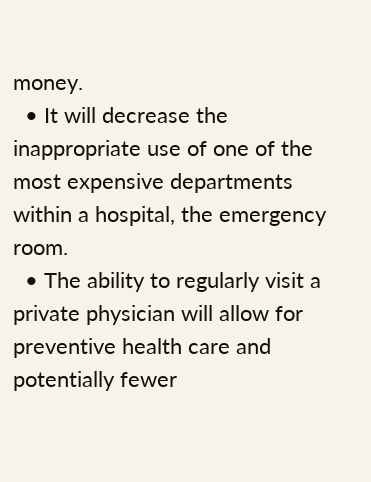money.
  • It will decrease the inappropriate use of one of the most expensive departments within a hospital, the emergency room.
  • The ability to regularly visit a private physician will allow for preventive health care and potentially fewer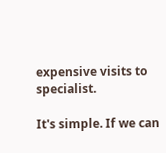expensive visits to specialist.

It's simple. If we can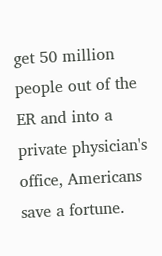get 50 million people out of the ER and into a private physician's office, Americans save a fortune.